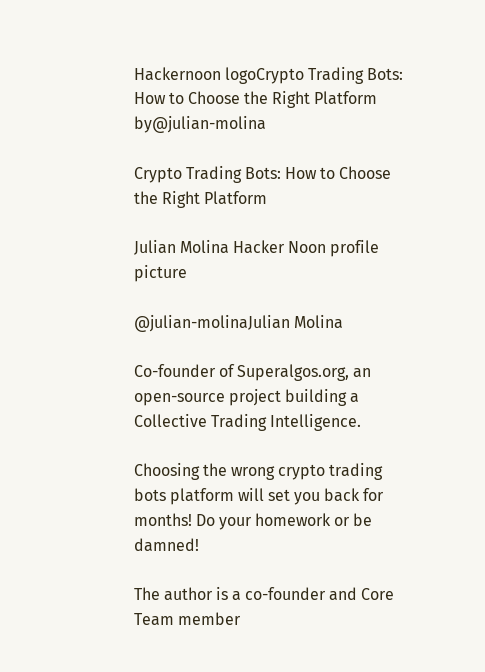Hackernoon logoCrypto Trading Bots: How to Choose the Right Platform by@julian-molina

Crypto Trading Bots: How to Choose the Right Platform

Julian Molina Hacker Noon profile picture

@julian-molinaJulian Molina

Co-founder of Superalgos.org, an open-source project building a Collective Trading Intelligence.

Choosing the wrong crypto trading bots platform will set you back for months! Do your homework or be damned!

The author is a co-founder and Core Team member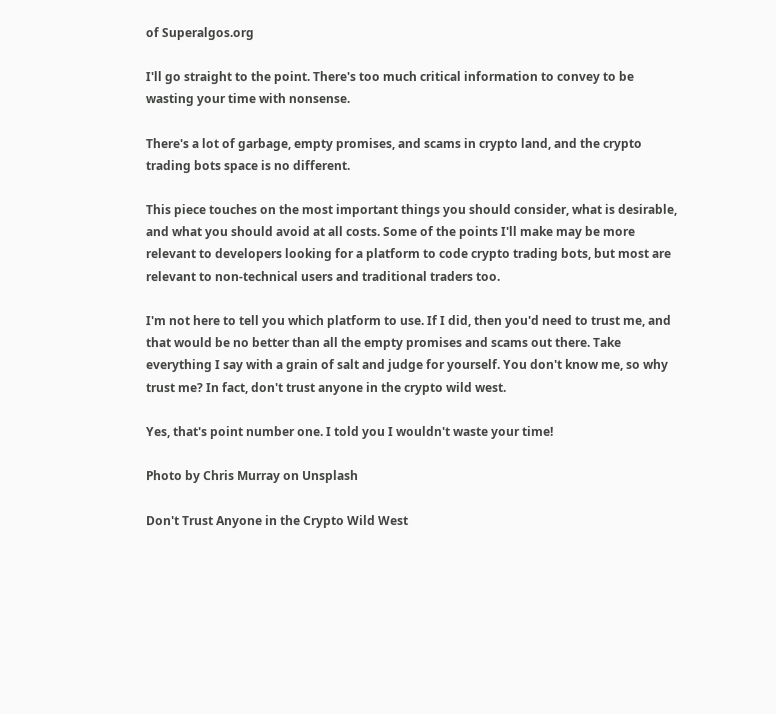of Superalgos.org

I'll go straight to the point. There's too much critical information to convey to be wasting your time with nonsense.

There's a lot of garbage, empty promises, and scams in crypto land, and the crypto trading bots space is no different.

This piece touches on the most important things you should consider, what is desirable, and what you should avoid at all costs. Some of the points I'll make may be more relevant to developers looking for a platform to code crypto trading bots, but most are relevant to non-technical users and traditional traders too.

I'm not here to tell you which platform to use. If I did, then you'd need to trust me, and that would be no better than all the empty promises and scams out there. Take everything I say with a grain of salt and judge for yourself. You don't know me, so why trust me? In fact, don't trust anyone in the crypto wild west.

Yes, that's point number one. I told you I wouldn't waste your time!

Photo by Chris Murray on Unsplash

Don't Trust Anyone in the Crypto Wild West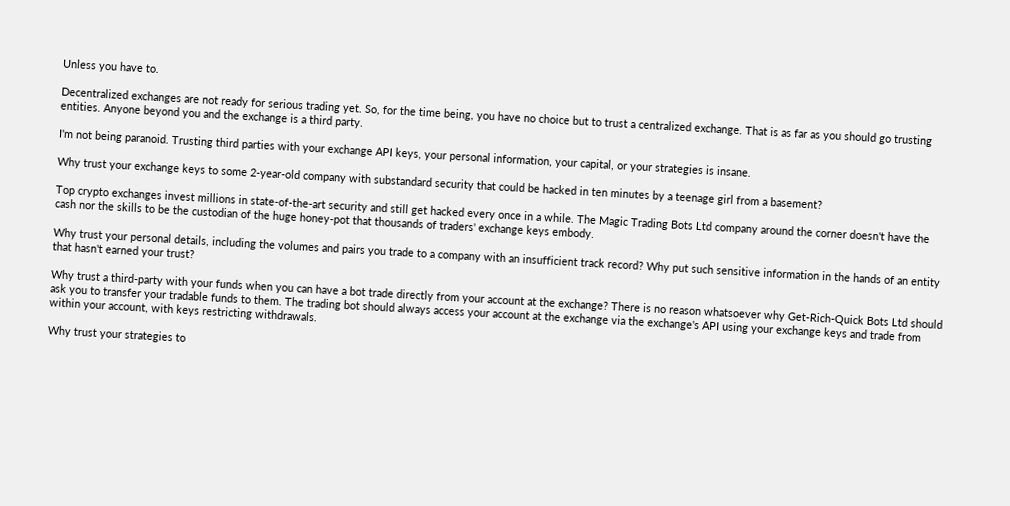Unless you have to.

Decentralized exchanges are not ready for serious trading yet. So, for the time being, you have no choice but to trust a centralized exchange. That is as far as you should go trusting entities. Anyone beyond you and the exchange is a third party.

I'm not being paranoid. Trusting third parties with your exchange API keys, your personal information, your capital, or your strategies is insane.

Why trust your exchange keys to some 2-year-old company with substandard security that could be hacked in ten minutes by a teenage girl from a basement?

Top crypto exchanges invest millions in state-of-the-art security and still get hacked every once in a while. The Magic Trading Bots Ltd company around the corner doesn't have the cash nor the skills to be the custodian of the huge honey-pot that thousands of traders' exchange keys embody.

Why trust your personal details, including the volumes and pairs you trade to a company with an insufficient track record? Why put such sensitive information in the hands of an entity that hasn't earned your trust?

Why trust a third-party with your funds when you can have a bot trade directly from your account at the exchange? There is no reason whatsoever why Get-Rich-Quick Bots Ltd should ask you to transfer your tradable funds to them. The trading bot should always access your account at the exchange via the exchange's API using your exchange keys and trade from within your account, with keys restricting withdrawals.

Why trust your strategies to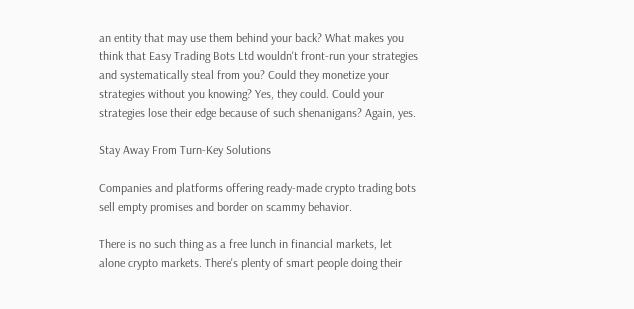an entity that may use them behind your back? What makes you think that Easy Trading Bots Ltd wouldn't front-run your strategies and systematically steal from you? Could they monetize your strategies without you knowing? Yes, they could. Could your strategies lose their edge because of such shenanigans? Again, yes.

Stay Away From Turn-Key Solutions

Companies and platforms offering ready-made crypto trading bots sell empty promises and border on scammy behavior.

There is no such thing as a free lunch in financial markets, let alone crypto markets. There's plenty of smart people doing their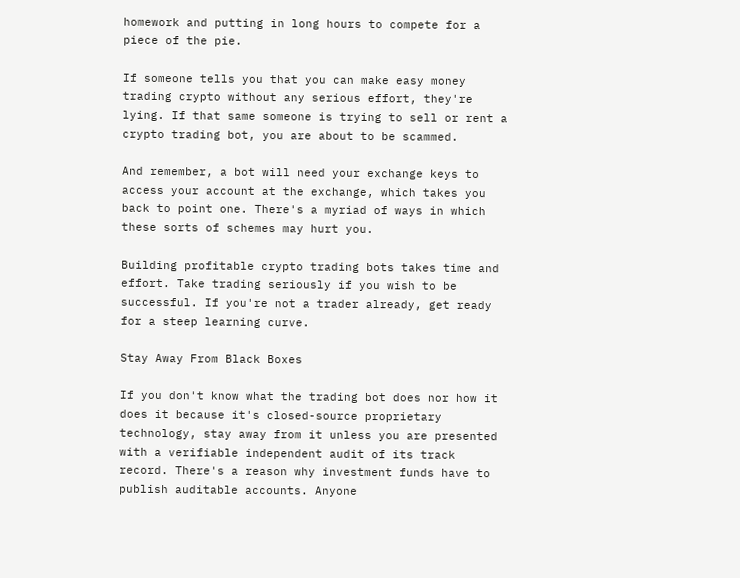homework and putting in long hours to compete for a piece of the pie.

If someone tells you that you can make easy money trading crypto without any serious effort, they're lying. If that same someone is trying to sell or rent a crypto trading bot, you are about to be scammed.

And remember, a bot will need your exchange keys to access your account at the exchange, which takes you back to point one. There's a myriad of ways in which these sorts of schemes may hurt you.

Building profitable crypto trading bots takes time and effort. Take trading seriously if you wish to be successful. If you're not a trader already, get ready for a steep learning curve.

Stay Away From Black Boxes

If you don't know what the trading bot does nor how it does it because it's closed-source proprietary technology, stay away from it unless you are presented with a verifiable independent audit of its track record. There's a reason why investment funds have to publish auditable accounts. Anyone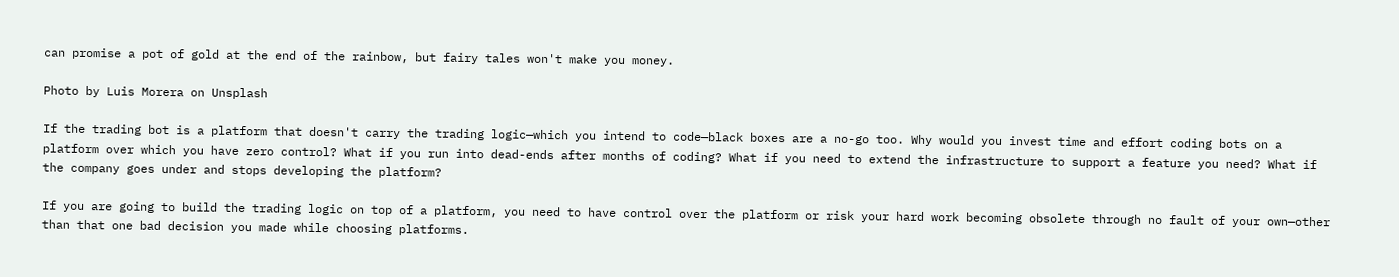can promise a pot of gold at the end of the rainbow, but fairy tales won't make you money.

Photo by Luis Morera on Unsplash

If the trading bot is a platform that doesn't carry the trading logic—which you intend to code—black boxes are a no-go too. Why would you invest time and effort coding bots on a platform over which you have zero control? What if you run into dead-ends after months of coding? What if you need to extend the infrastructure to support a feature you need? What if the company goes under and stops developing the platform?

If you are going to build the trading logic on top of a platform, you need to have control over the platform or risk your hard work becoming obsolete through no fault of your own—other than that one bad decision you made while choosing platforms.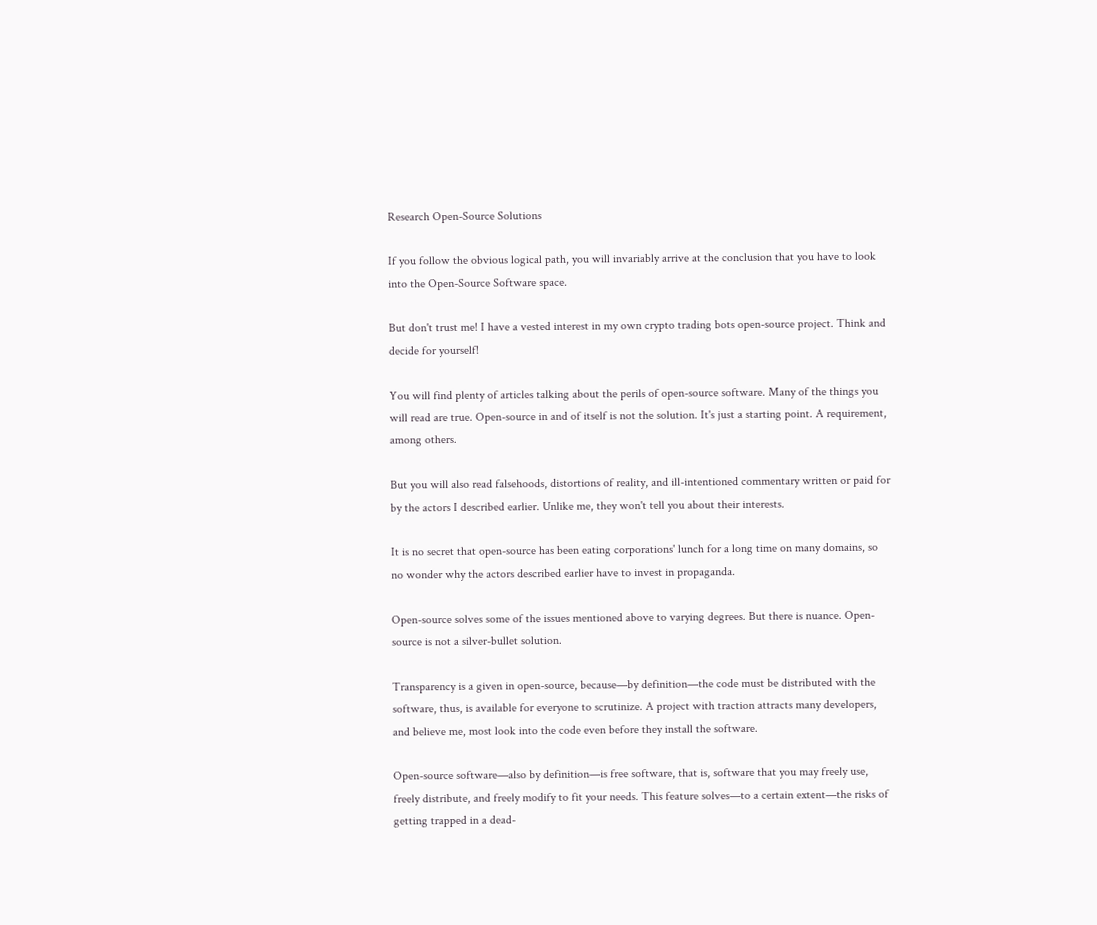Research Open-Source Solutions

If you follow the obvious logical path, you will invariably arrive at the conclusion that you have to look into the Open-Source Software space.

But don't trust me! I have a vested interest in my own crypto trading bots open-source project. Think and decide for yourself!

You will find plenty of articles talking about the perils of open-source software. Many of the things you will read are true. Open-source in and of itself is not the solution. It's just a starting point. A requirement, among others.

But you will also read falsehoods, distortions of reality, and ill-intentioned commentary written or paid for by the actors I described earlier. Unlike me, they won't tell you about their interests.

It is no secret that open-source has been eating corporations' lunch for a long time on many domains, so no wonder why the actors described earlier have to invest in propaganda.

Open-source solves some of the issues mentioned above to varying degrees. But there is nuance. Open-source is not a silver-bullet solution.

Transparency is a given in open-source, because—by definition—the code must be distributed with the software, thus, is available for everyone to scrutinize. A project with traction attracts many developers, and believe me, most look into the code even before they install the software.

Open-source software—also by definition—is free software, that is, software that you may freely use, freely distribute, and freely modify to fit your needs. This feature solves—to a certain extent—the risks of getting trapped in a dead-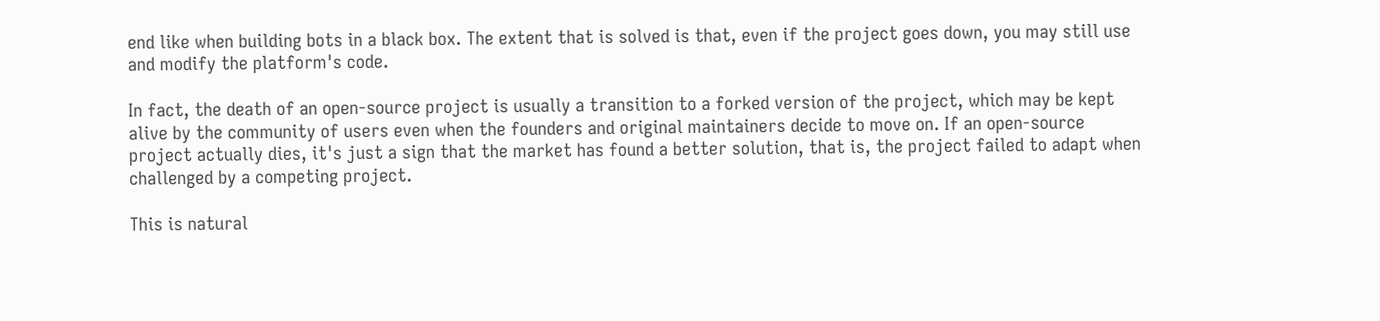end like when building bots in a black box. The extent that is solved is that, even if the project goes down, you may still use and modify the platform's code.

In fact, the death of an open-source project is usually a transition to a forked version of the project, which may be kept alive by the community of users even when the founders and original maintainers decide to move on. If an open-source project actually dies, it's just a sign that the market has found a better solution, that is, the project failed to adapt when challenged by a competing project.

This is natural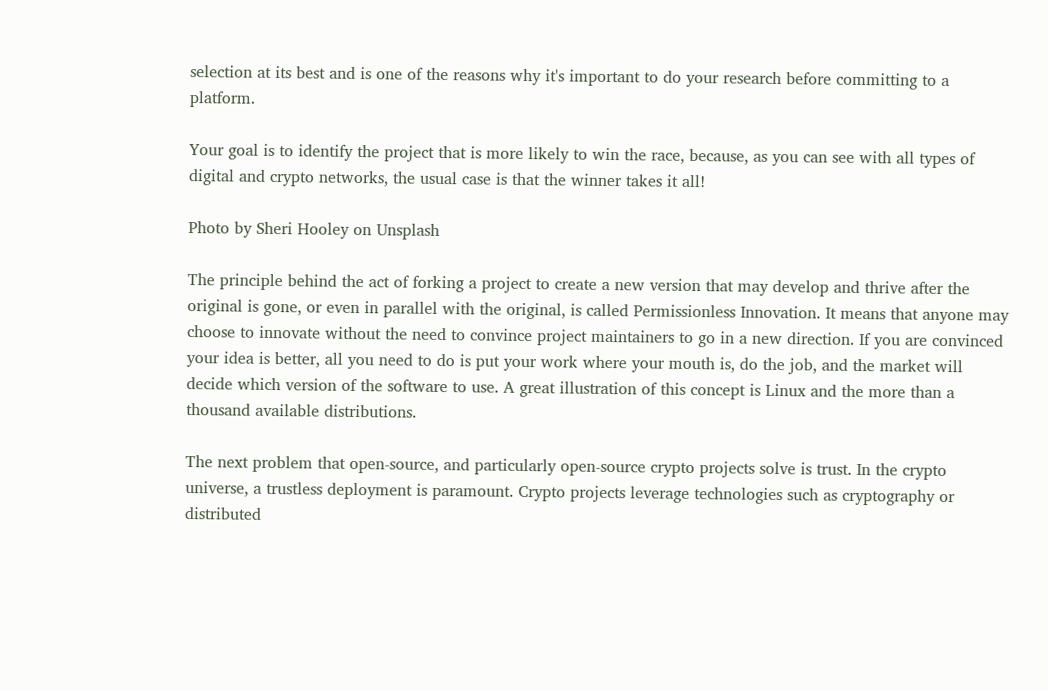selection at its best and is one of the reasons why it's important to do your research before committing to a platform.

Your goal is to identify the project that is more likely to win the race, because, as you can see with all types of digital and crypto networks, the usual case is that the winner takes it all!

Photo by Sheri Hooley on Unsplash

The principle behind the act of forking a project to create a new version that may develop and thrive after the original is gone, or even in parallel with the original, is called Permissionless Innovation. It means that anyone may choose to innovate without the need to convince project maintainers to go in a new direction. If you are convinced your idea is better, all you need to do is put your work where your mouth is, do the job, and the market will decide which version of the software to use. A great illustration of this concept is Linux and the more than a thousand available distributions.

The next problem that open-source, and particularly open-source crypto projects solve is trust. In the crypto universe, a trustless deployment is paramount. Crypto projects leverage technologies such as cryptography or distributed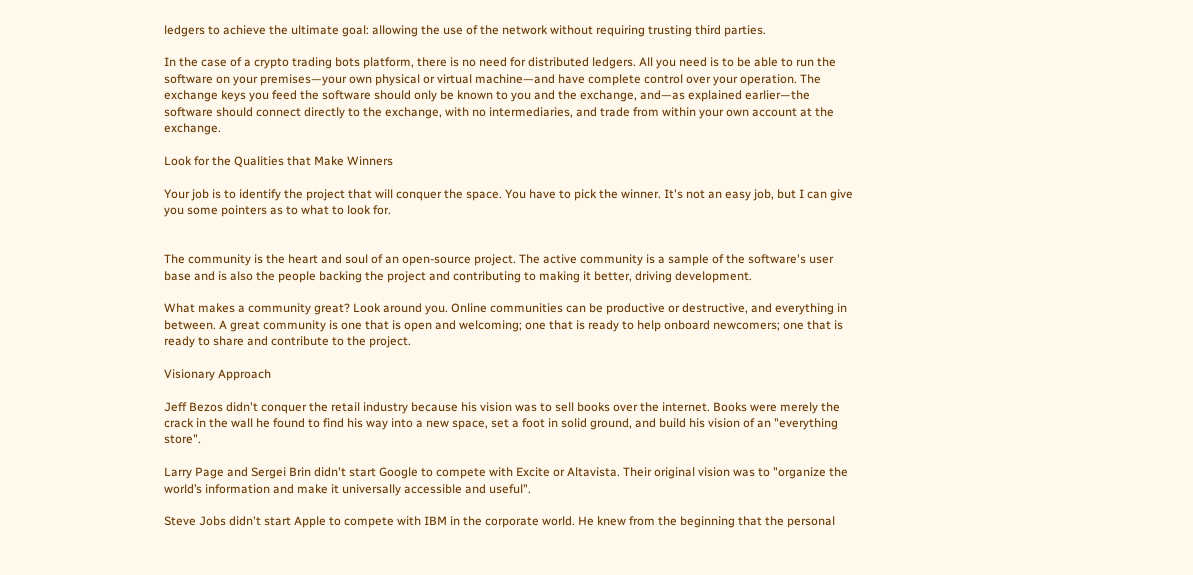ledgers to achieve the ultimate goal: allowing the use of the network without requiring trusting third parties.

In the case of a crypto trading bots platform, there is no need for distributed ledgers. All you need is to be able to run the software on your premises—your own physical or virtual machine—and have complete control over your operation. The exchange keys you feed the software should only be known to you and the exchange, and—as explained earlier—the software should connect directly to the exchange, with no intermediaries, and trade from within your own account at the exchange.

Look for the Qualities that Make Winners

Your job is to identify the project that will conquer the space. You have to pick the winner. It's not an easy job, but I can give you some pointers as to what to look for.


The community is the heart and soul of an open-source project. The active community is a sample of the software's user base and is also the people backing the project and contributing to making it better, driving development.

What makes a community great? Look around you. Online communities can be productive or destructive, and everything in between. A great community is one that is open and welcoming; one that is ready to help onboard newcomers; one that is ready to share and contribute to the project.

Visionary Approach

Jeff Bezos didn't conquer the retail industry because his vision was to sell books over the internet. Books were merely the crack in the wall he found to find his way into a new space, set a foot in solid ground, and build his vision of an "everything store".

Larry Page and Sergei Brin didn't start Google to compete with Excite or Altavista. Their original vision was to "organize the world’s information and make it universally accessible and useful".

Steve Jobs didn't start Apple to compete with IBM in the corporate world. He knew from the beginning that the personal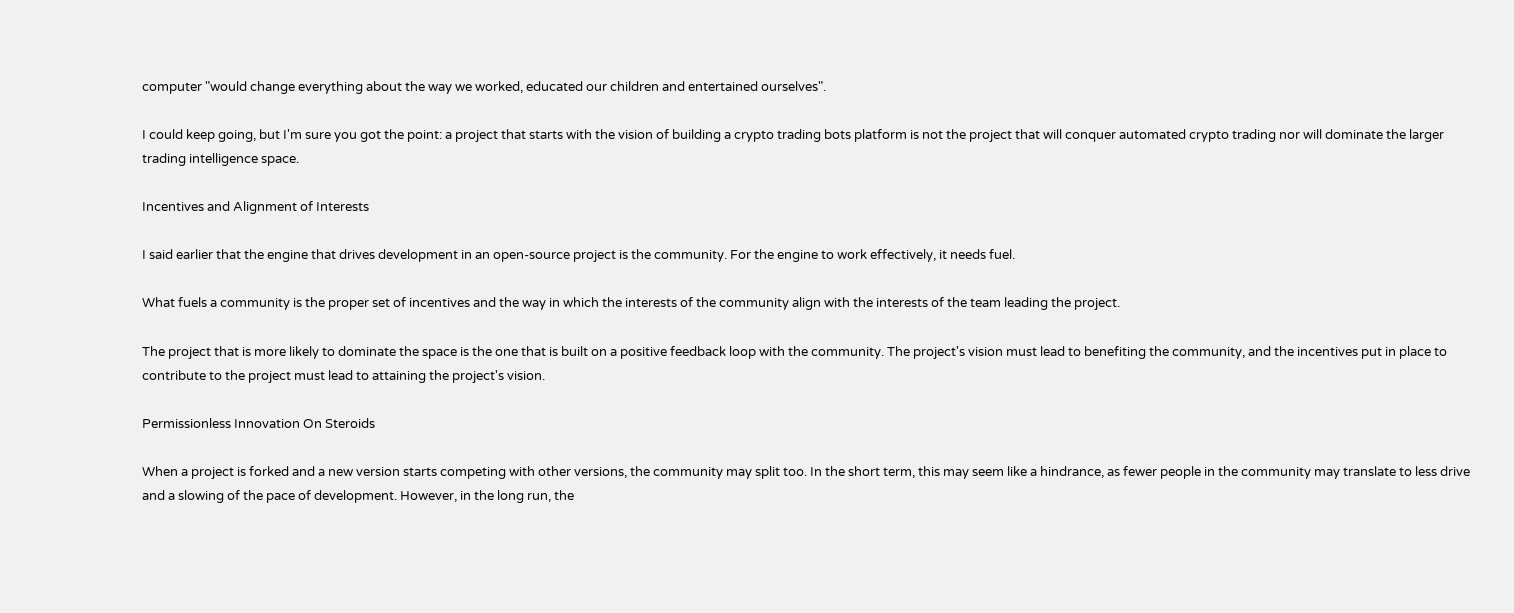computer "would change everything about the way we worked, educated our children and entertained ourselves".

I could keep going, but I'm sure you got the point: a project that starts with the vision of building a crypto trading bots platform is not the project that will conquer automated crypto trading nor will dominate the larger trading intelligence space.

Incentives and Alignment of Interests

I said earlier that the engine that drives development in an open-source project is the community. For the engine to work effectively, it needs fuel.

What fuels a community is the proper set of incentives and the way in which the interests of the community align with the interests of the team leading the project.

The project that is more likely to dominate the space is the one that is built on a positive feedback loop with the community. The project's vision must lead to benefiting the community, and the incentives put in place to contribute to the project must lead to attaining the project's vision.

Permissionless Innovation On Steroids

When a project is forked and a new version starts competing with other versions, the community may split too. In the short term, this may seem like a hindrance, as fewer people in the community may translate to less drive and a slowing of the pace of development. However, in the long run, the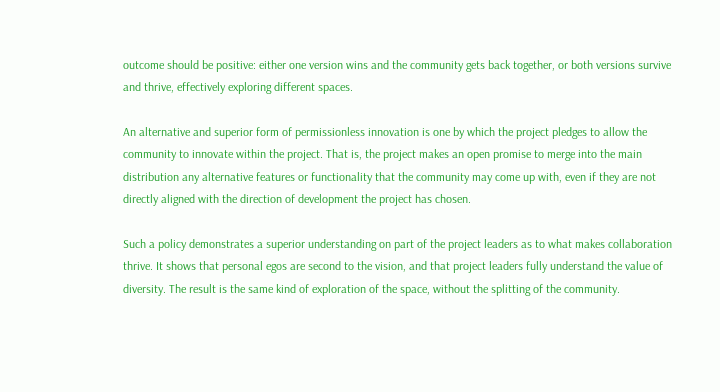outcome should be positive: either one version wins and the community gets back together, or both versions survive and thrive, effectively exploring different spaces.

An alternative and superior form of permissionless innovation is one by which the project pledges to allow the community to innovate within the project. That is, the project makes an open promise to merge into the main distribution any alternative features or functionality that the community may come up with, even if they are not directly aligned with the direction of development the project has chosen.

Such a policy demonstrates a superior understanding on part of the project leaders as to what makes collaboration thrive. It shows that personal egos are second to the vision, and that project leaders fully understand the value of diversity. The result is the same kind of exploration of the space, without the splitting of the community.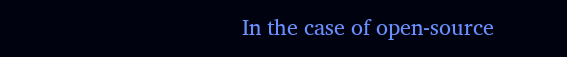In the case of open-source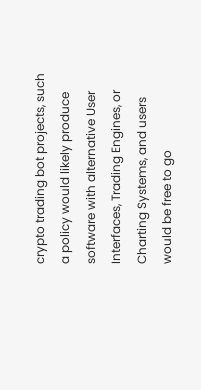crypto trading bot projects, such a policy would likely produce software with alternative User Interfaces, Trading Engines, or Charting Systems, and users would be free to go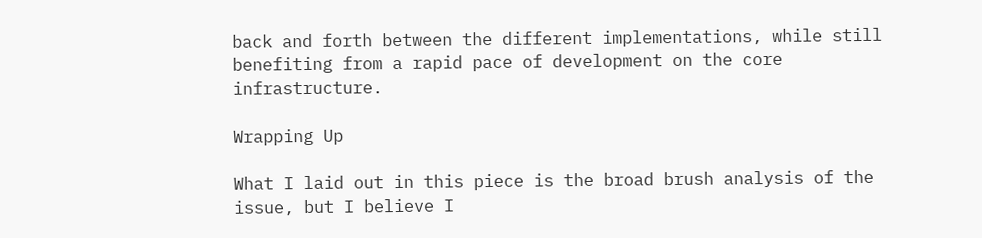back and forth between the different implementations, while still benefiting from a rapid pace of development on the core infrastructure.

Wrapping Up

What I laid out in this piece is the broad brush analysis of the issue, but I believe I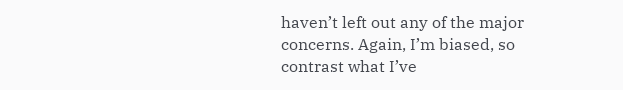haven’t left out any of the major concerns. Again, I’m biased, so contrast what I’ve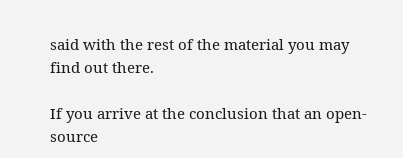said with the rest of the material you may find out there.

If you arrive at the conclusion that an open-source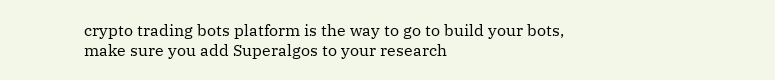crypto trading bots platform is the way to go to build your bots, make sure you add Superalgos to your research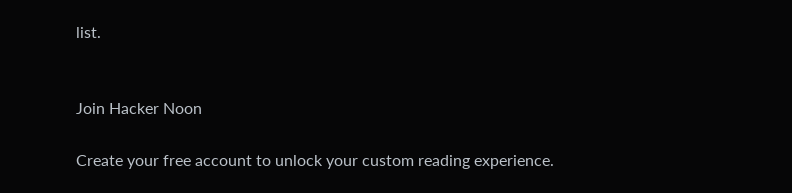list.


Join Hacker Noon

Create your free account to unlock your custom reading experience.